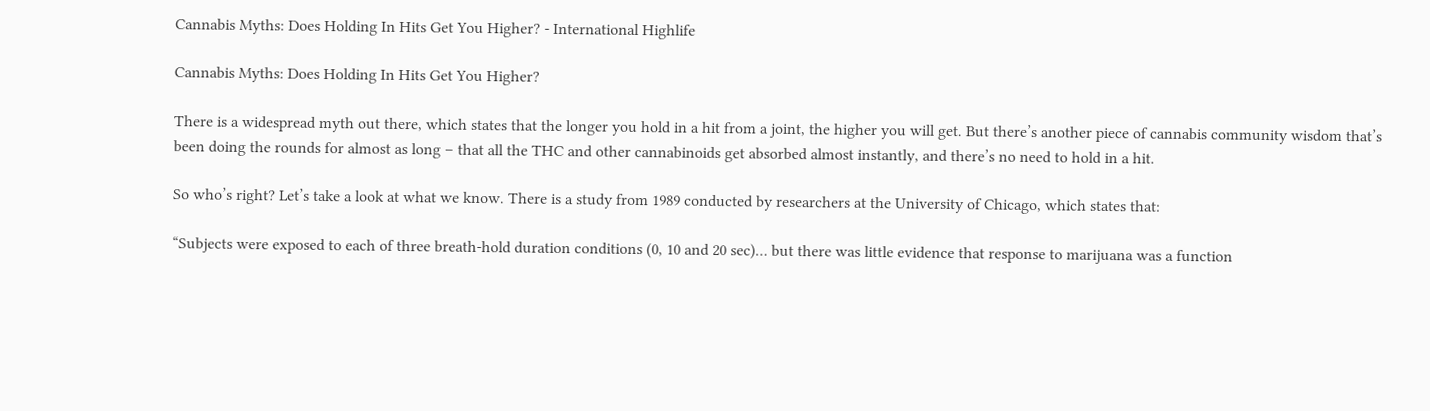Cannabis Myths: Does Holding In Hits Get You Higher? - International Highlife

Cannabis Myths: Does Holding In Hits Get You Higher?

There is a widespread myth out there, which states that the longer you hold in a hit from a joint, the higher you will get. But there’s another piece of cannabis community wisdom that’s been doing the rounds for almost as long – that all the THC and other cannabinoids get absorbed almost instantly, and there’s no need to hold in a hit.

So who’s right? Let’s take a look at what we know. There is a study from 1989 conducted by researchers at the University of Chicago, which states that:

“Subjects were exposed to each of three breath-hold duration conditions (0, 10 and 20 sec)… but there was little evidence that response to marijuana was a function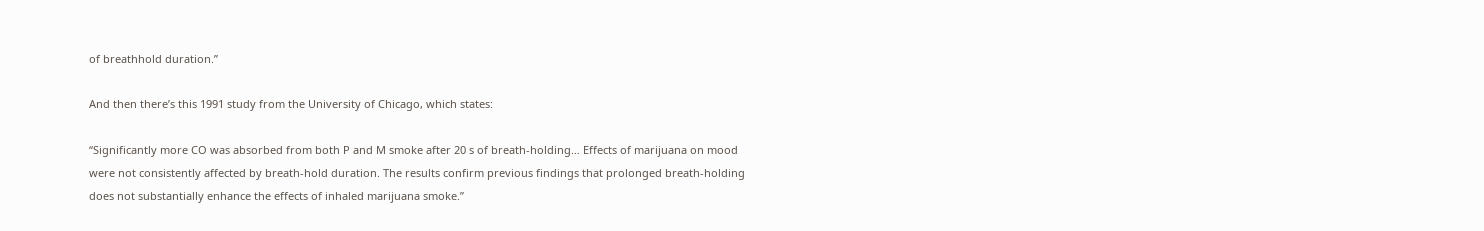of breathhold duration.”

And then there’s this 1991 study from the University of Chicago, which states:

“Significantly more CO was absorbed from both P and M smoke after 20 s of breath-holding… Effects of marijuana on mood were not consistently affected by breath-hold duration. The results confirm previous findings that prolonged breath-holding does not substantially enhance the effects of inhaled marijuana smoke.”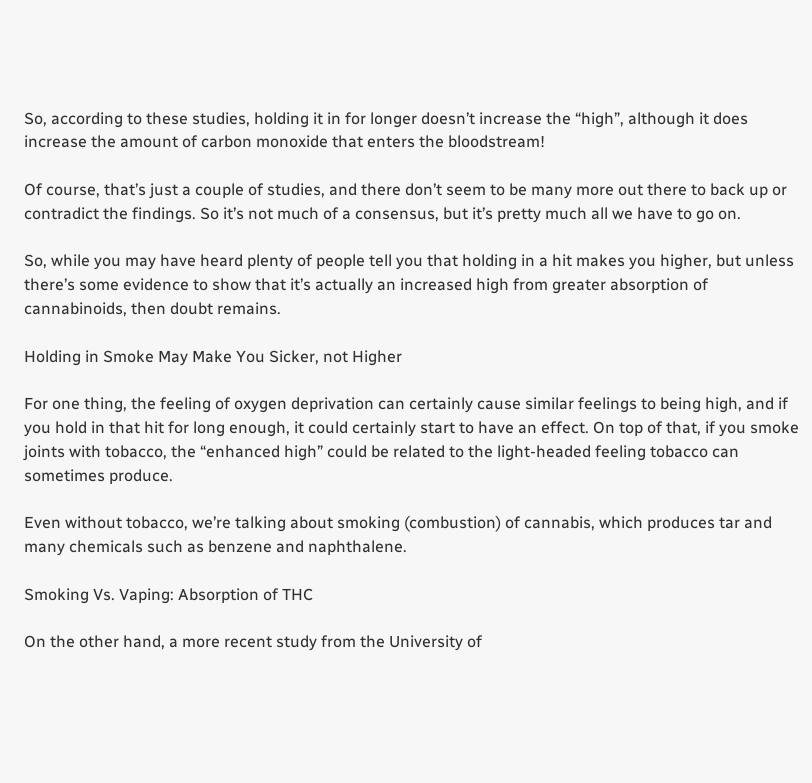So, according to these studies, holding it in for longer doesn’t increase the “high”, although it does increase the amount of carbon monoxide that enters the bloodstream!

Of course, that’s just a couple of studies, and there don’t seem to be many more out there to back up or contradict the findings. So it’s not much of a consensus, but it’s pretty much all we have to go on.

So, while you may have heard plenty of people tell you that holding in a hit makes you higher, but unless there’s some evidence to show that it’s actually an increased high from greater absorption of cannabinoids, then doubt remains.

Holding in Smoke May Make You Sicker, not Higher

For one thing, the feeling of oxygen deprivation can certainly cause similar feelings to being high, and if you hold in that hit for long enough, it could certainly start to have an effect. On top of that, if you smoke joints with tobacco, the “enhanced high” could be related to the light-headed feeling tobacco can sometimes produce.

Even without tobacco, we’re talking about smoking (combustion) of cannabis, which produces tar and many chemicals such as benzene and naphthalene.

Smoking Vs. Vaping: Absorption of THC

On the other hand, a more recent study from the University of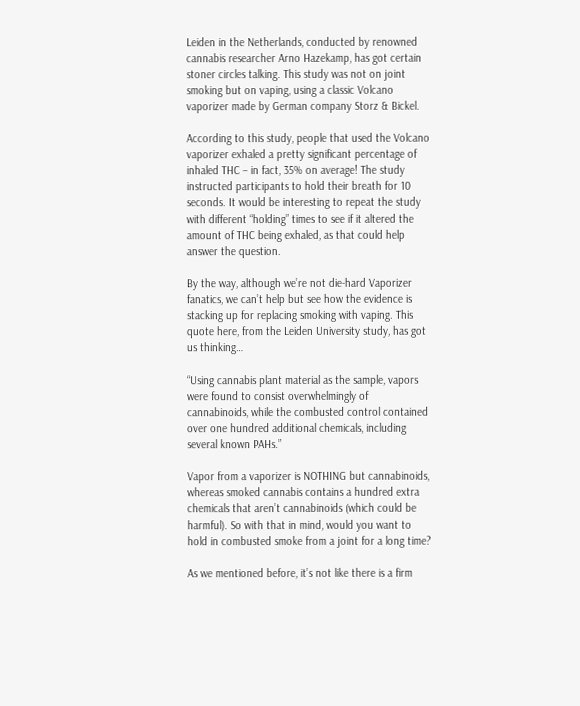Leiden in the Netherlands, conducted by renowned cannabis researcher Arno Hazekamp, has got certain stoner circles talking. This study was not on joint smoking but on vaping, using a classic Volcano vaporizer made by German company Storz & Bickel.

According to this study, people that used the Volcano vaporizer exhaled a pretty significant percentage of inhaled THC – in fact, 35% on average! The study instructed participants to hold their breath for 10 seconds. It would be interesting to repeat the study with different “holding” times to see if it altered the amount of THC being exhaled, as that could help answer the question.

By the way, although we’re not die-hard Vaporizer fanatics, we can’t help but see how the evidence is stacking up for replacing smoking with vaping. This quote here, from the Leiden University study, has got us thinking…

“Using cannabis plant material as the sample, vapors were found to consist overwhelmingly of cannabinoids, while the combusted control contained over one hundred additional chemicals, including several known PAHs.”

Vapor from a vaporizer is NOTHING but cannabinoids, whereas smoked cannabis contains a hundred extra chemicals that aren’t cannabinoids (which could be harmful). So with that in mind, would you want to hold in combusted smoke from a joint for a long time?

As we mentioned before, it’s not like there is a firm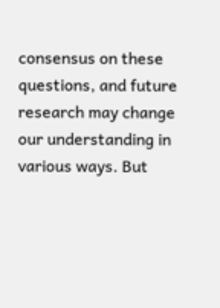consensus on these questions, and future research may change our understanding in various ways. But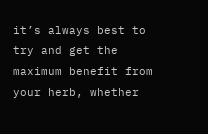it’s always best to try and get the maximum benefit from your herb, whether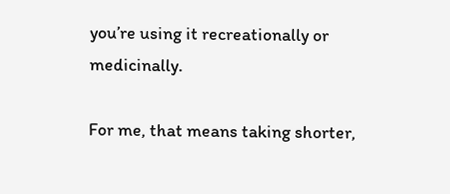you’re using it recreationally or medicinally.

For me, that means taking shorter,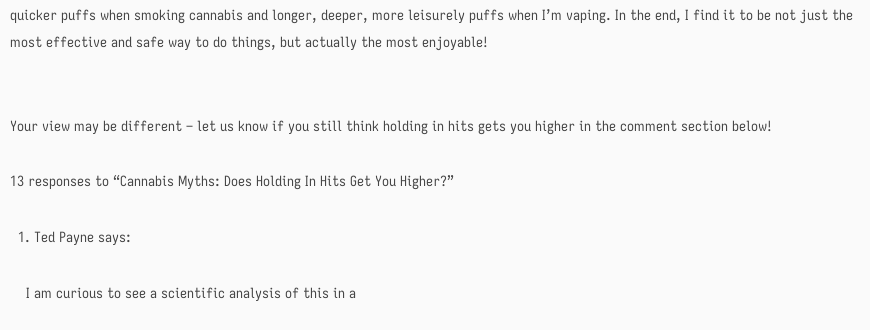quicker puffs when smoking cannabis and longer, deeper, more leisurely puffs when I’m vaping. In the end, I find it to be not just the most effective and safe way to do things, but actually the most enjoyable!


Your view may be different – let us know if you still think holding in hits gets you higher in the comment section below!

13 responses to “Cannabis Myths: Does Holding In Hits Get You Higher?”

  1. Ted Payne says:

    I am curious to see a scientific analysis of this in a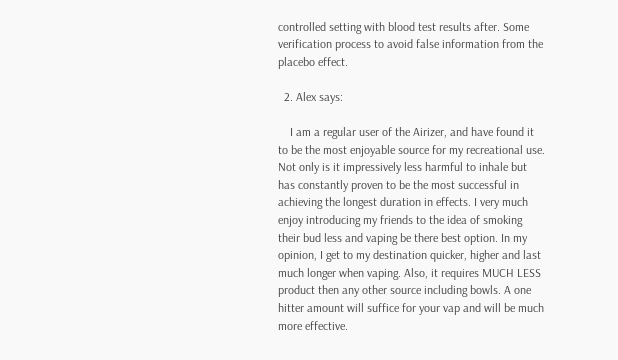controlled setting with blood test results after. Some verification process to avoid false information from the placebo effect.

  2. Alex says:

    I am a regular user of the Airizer, and have found it to be the most enjoyable source for my recreational use. Not only is it impressively less harmful to inhale but has constantly proven to be the most successful in achieving the longest duration in effects. I very much enjoy introducing my friends to the idea of smoking their bud less and vaping be there best option. In my opinion, I get to my destination quicker, higher and last much longer when vaping. Also, it requires MUCH LESS product then any other source including bowls. A one hitter amount will suffice for your vap and will be much more effective.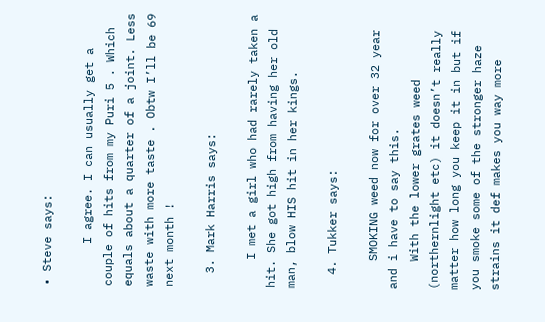• Steve says:

      I agree. I can usually get a couple of hits from my Puri 5 . Which equals about a quarter of a joint. Less waste with more taste . Obtw I’ll be 69 next month !

  3. Mark Harris says:

    I met a girl who had rarely taken a hit. She got high from having her old man, blow HIS hit in her kings.

  4. Tukker says:

    SMOKING weed now for over 32 year and i have to say this.
    With the lower grates weed (northernlight etc) it doesn’t really matter how long you keep it in but if you smoke some of the stronger haze strains it def makes you way more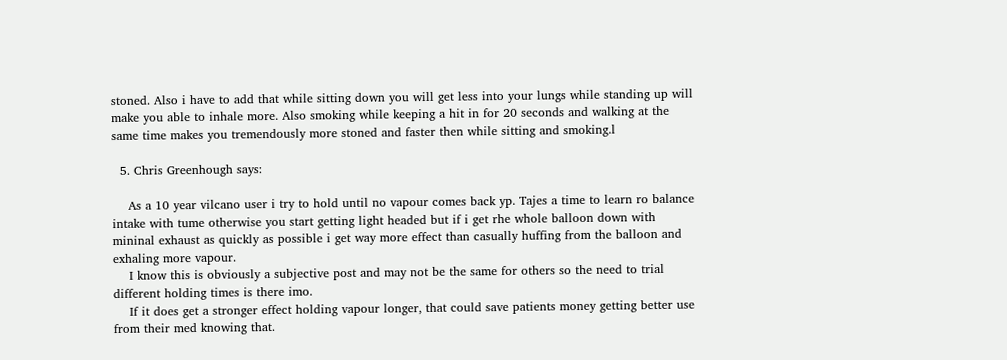stoned. Also i have to add that while sitting down you will get less into your lungs while standing up will make you able to inhale more. Also smoking while keeping a hit in for 20 seconds and walking at the same time makes you tremendously more stoned and faster then while sitting and smoking.l

  5. Chris Greenhough says:

    As a 10 year vilcano user i try to hold until no vapour comes back yp. Tajes a time to learn ro balance intake with tume otherwise you start getting light headed but if i get rhe whole balloon down with mininal exhaust as quickly as possible i get way more effect than casually huffing from the balloon and exhaling more vapour.
    I know this is obviously a subjective post and may not be the same for others so the need to trial different holding times is there imo.
    If it does get a stronger effect holding vapour longer, that could save patients money getting better use from their med knowing that.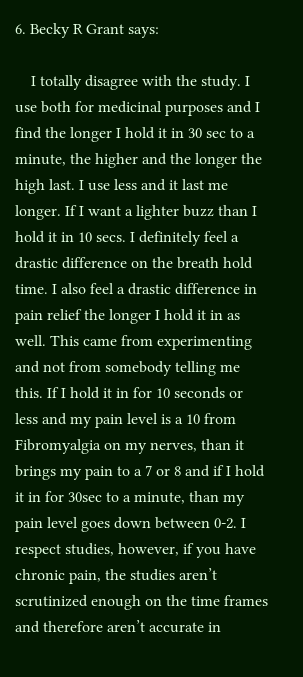6. Becky R Grant says:

    I totally disagree with the study. I use both for medicinal purposes and I find the longer I hold it in 30 sec to a minute, the higher and the longer the high last. I use less and it last me longer. If I want a lighter buzz than I hold it in 10 secs. I definitely feel a drastic difference on the breath hold time. I also feel a drastic difference in pain relief the longer I hold it in as well. This came from experimenting and not from somebody telling me this. If I hold it in for 10 seconds or less and my pain level is a 10 from Fibromyalgia on my nerves, than it brings my pain to a 7 or 8 and if I hold it in for 30sec to a minute, than my pain level goes down between 0-2. I respect studies, however, if you have chronic pain, the studies aren’t scrutinized enough on the time frames and therefore aren’t accurate in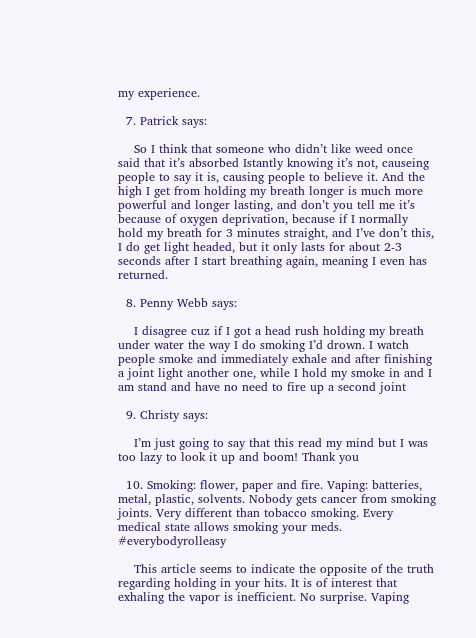my experience.

  7. Patrick says:

    So I think that someone who didn’t like weed once said that it’s absorbed Istantly knowing it’s not, causeing people to say it is, causing people to believe it. And the high I get from holding my breath longer is much more powerful and longer lasting, and don’t you tell me it’s because of oxygen deprivation, because if I normally hold my breath for 3 minutes straight, and I’ve don’t this, I do get light headed, but it only lasts for about 2-3 seconds after I start breathing again, meaning I even has returned.

  8. Penny Webb says:

    I disagree cuz if I got a head rush holding my breath under water the way I do smoking I’d drown. I watch people smoke and immediately exhale and after finishing a joint light another one, while I hold my smoke in and I am stand and have no need to fire up a second joint

  9. Christy says:

    I’m just going to say that this read my mind but I was too lazy to look it up and boom! Thank you

  10. Smoking: flower, paper and fire. Vaping: batteries, metal, plastic, solvents. Nobody gets cancer from smoking joints. Very different than tobacco smoking. Every medical state allows smoking your meds. #everybodyrolleasy

    This article seems to indicate the opposite of the truth regarding holding in your hits. It is of interest that exhaling the vapor is inefficient. No surprise. Vaping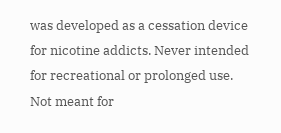was developed as a cessation device for nicotine addicts. Never intended for recreational or prolonged use. Not meant for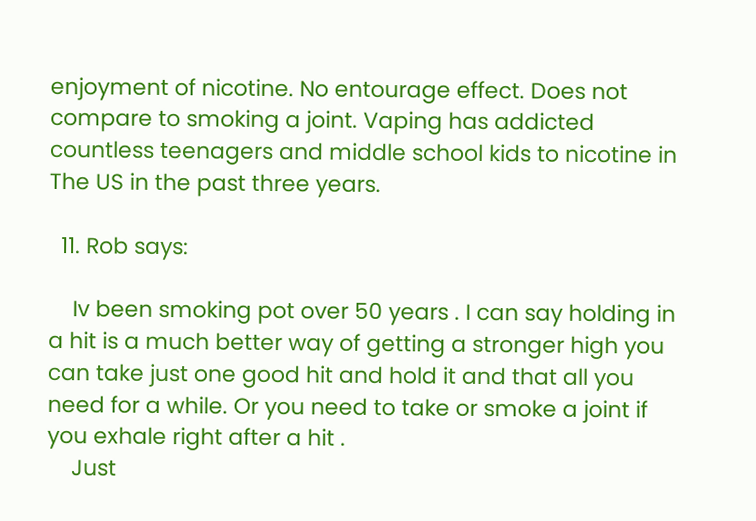enjoyment of nicotine. No entourage effect. Does not compare to smoking a joint. Vaping has addicted countless teenagers and middle school kids to nicotine in The US in the past three years.

  11. Rob says:

    Iv been smoking pot over 50 years . I can say holding in a hit is a much better way of getting a stronger high you can take just one good hit and hold it and that all you need for a while. Or you need to take or smoke a joint if you exhale right after a hit .
    Just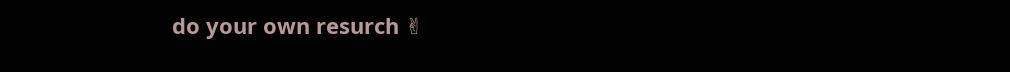do your own resurch ✌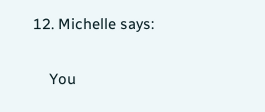12. Michelle says:

    You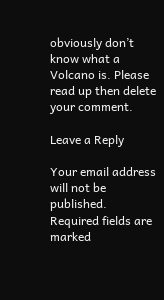obviously don’t know what a Volcano is. Please read up then delete your comment.

Leave a Reply

Your email address will not be published. Required fields are marked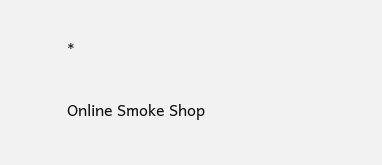*

Online Smoke Shop